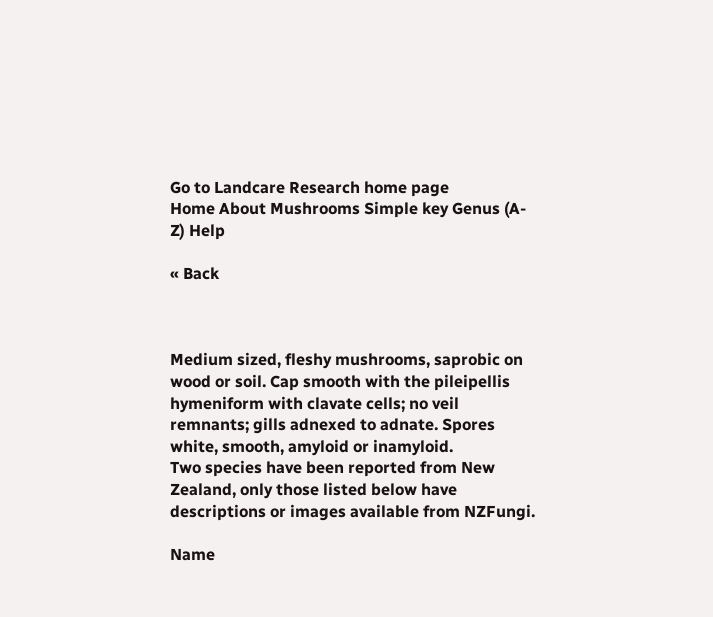Go to Landcare Research home page
Home About Mushrooms Simple key Genus (A-Z) Help

« Back



Medium sized, fleshy mushrooms, saprobic on wood or soil. Cap smooth with the pileipellis hymeniform with clavate cells; no veil remnants; gills adnexed to adnate. Spores white, smooth, amyloid or inamyloid.
Two species have been reported from New Zealand, only those listed below have descriptions or images available from NZFungi.

Name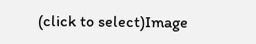(click to select)Image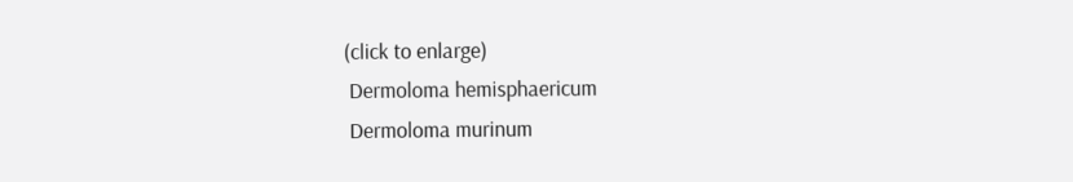(click to enlarge)
 Dermoloma hemisphaericum
 Dermoloma murinum